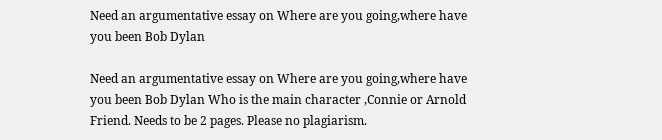Need an argumentative essay on Where are you going,where have you been Bob Dylan

Need an argumentative essay on Where are you going,where have you been Bob Dylan Who is the main character ,Connie or Arnold Friend. Needs to be 2 pages. Please no plagiarism.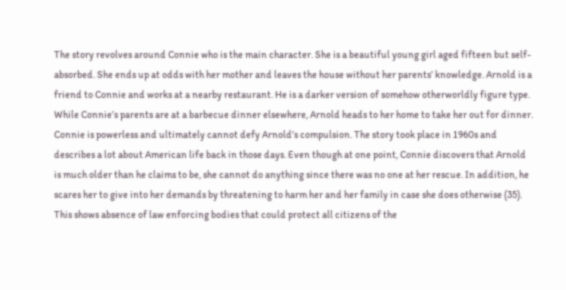The story revolves around Connie who is the main character. She is a beautiful young girl aged fifteen but self-absorbed. She ends up at odds with her mother and leaves the house without her parents’ knowledge. Arnold is a friend to Connie and works at a nearby restaurant. He is a darker version of somehow otherworldly figure type. While Connie’s parents are at a barbecue dinner elsewhere, Arnold heads to her home to take her out for dinner. Connie is powerless and ultimately cannot defy Arnold’s compulsion. The story took place in 1960s and describes a lot about American life back in those days. Even though at one point, Connie discovers that Arnold is much older than he claims to be, she cannot do anything since there was no one at her rescue. In addition, he scares her to give into her demands by threatening to harm her and her family in case she does otherwise (35). This shows absence of law enforcing bodies that could protect all citizens of the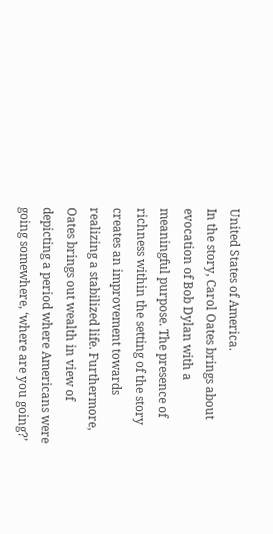United States of America.
In the story, Carol Oates brings about evocation of Bob Dylan with a meaningful purpose. The presence of richness within the setting of the story creates an improvement towards realizing a stabilized life. Furthermore, Oates brings out wealth in view of depicting a period where Americans were going somewhere, ‘where are you going?’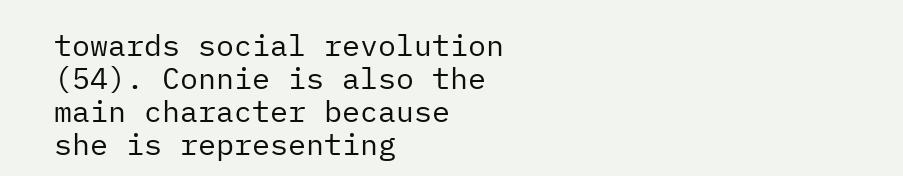towards social revolution (54). Connie is also the main character because she is representing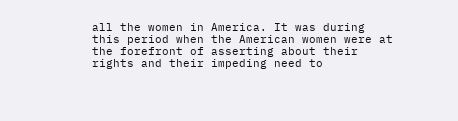all the women in America. It was during this period when the American women were at the forefront of asserting about their rights and their impeding need to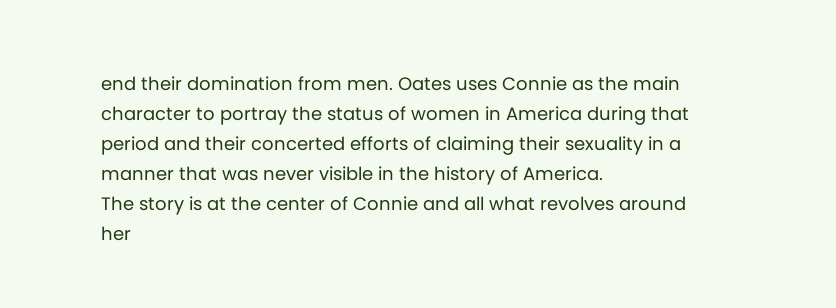end their domination from men. Oates uses Connie as the main character to portray the status of women in America during that period and their concerted efforts of claiming their sexuality in a manner that was never visible in the history of America.
The story is at the center of Connie and all what revolves around her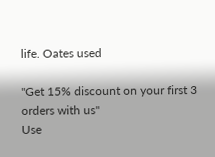life. Oates used

"Get 15% discount on your first 3 orders with us"
Use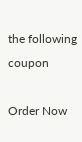the following coupon

Order Now